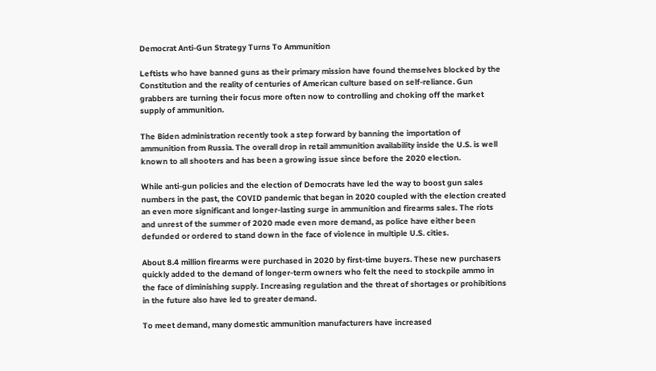Democrat Anti-Gun Strategy Turns To Ammunition

Leftists who have banned guns as their primary mission have found themselves blocked by the Constitution and the reality of centuries of American culture based on self-reliance. Gun grabbers are turning their focus more often now to controlling and choking off the market supply of ammunition.

The Biden administration recently took a step forward by banning the importation of ammunition from Russia. The overall drop in retail ammunition availability inside the U.S. is well known to all shooters and has been a growing issue since before the 2020 election.

While anti-gun policies and the election of Democrats have led the way to boost gun sales numbers in the past, the COVID pandemic that began in 2020 coupled with the election created an even more significant and longer-lasting surge in ammunition and firearms sales. The riots and unrest of the summer of 2020 made even more demand, as police have either been defunded or ordered to stand down in the face of violence in multiple U.S. cities.

About 8.4 million firearms were purchased in 2020 by first-time buyers. These new purchasers quickly added to the demand of longer-term owners who felt the need to stockpile ammo in the face of diminishing supply. Increasing regulation and the threat of shortages or prohibitions in the future also have led to greater demand.

To meet demand, many domestic ammunition manufacturers have increased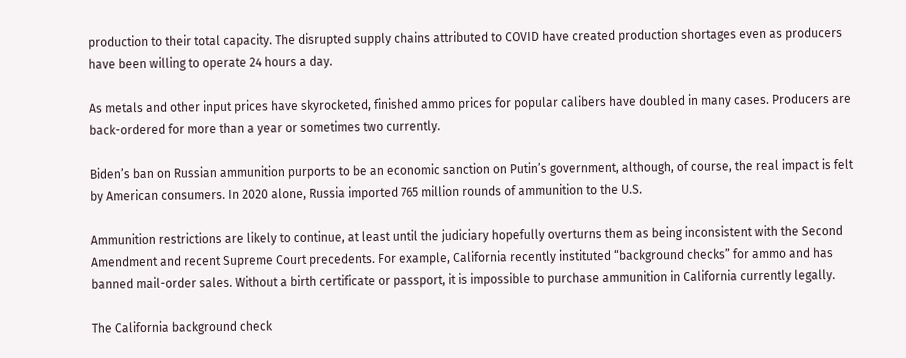production to their total capacity. The disrupted supply chains attributed to COVID have created production shortages even as producers have been willing to operate 24 hours a day.

As metals and other input prices have skyrocketed, finished ammo prices for popular calibers have doubled in many cases. Producers are back-ordered for more than a year or sometimes two currently.

Biden’s ban on Russian ammunition purports to be an economic sanction on Putin’s government, although, of course, the real impact is felt by American consumers. In 2020 alone, Russia imported 765 million rounds of ammunition to the U.S.

Ammunition restrictions are likely to continue, at least until the judiciary hopefully overturns them as being inconsistent with the Second Amendment and recent Supreme Court precedents. For example, California recently instituted “background checks” for ammo and has banned mail-order sales. Without a birth certificate or passport, it is impossible to purchase ammunition in California currently legally.

The California background check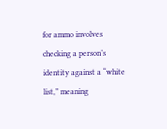for ammo involves checking a person’s identity against a “white list,” meaning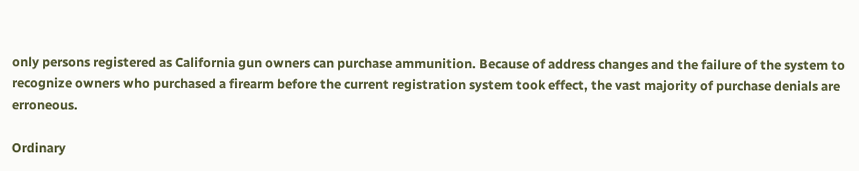only persons registered as California gun owners can purchase ammunition. Because of address changes and the failure of the system to recognize owners who purchased a firearm before the current registration system took effect, the vast majority of purchase denials are erroneous.

Ordinary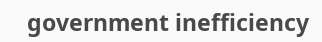government inefficiency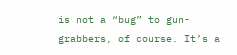is not a “bug” to gun-grabbers, of course. It’s a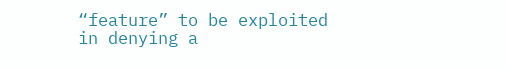“feature” to be exploited in denying a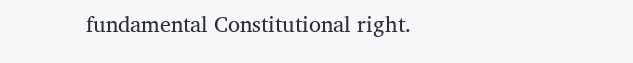fundamental Constitutional right.